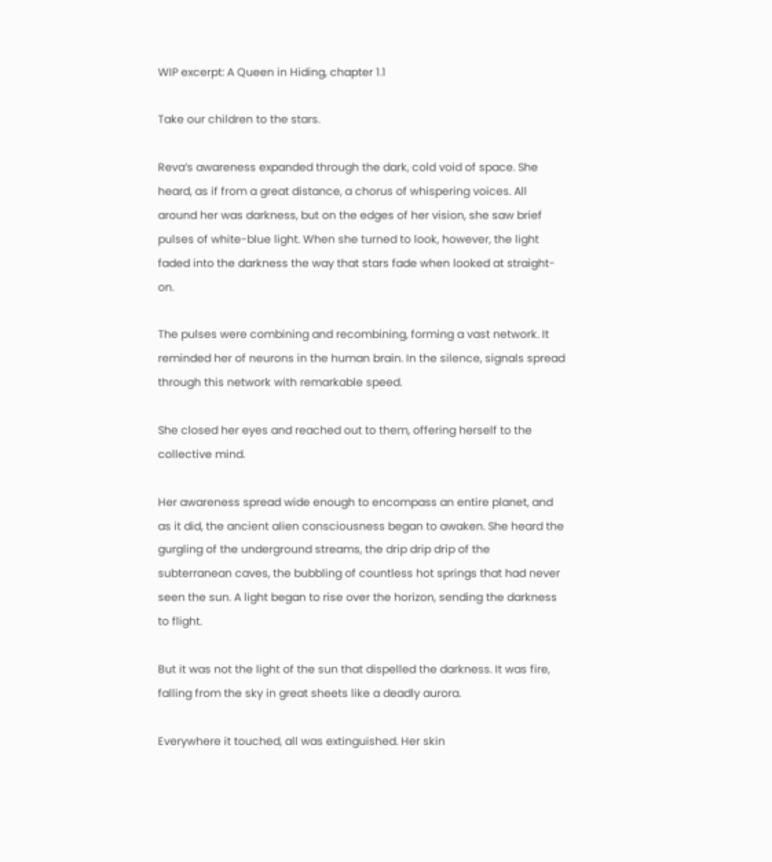WIP excerpt: A Queen in Hiding, chapter 1.1

Take our children to the stars.

Reva’s awareness expanded through the dark, cold void of space. She heard, as if from a great distance, a chorus of whispering voices. All around her was darkness, but on the edges of her vision, she saw brief pulses of white-blue light. When she turned to look, however, the light faded into the darkness the way that stars fade when looked at straight-on.

The pulses were combining and recombining, forming a vast network. It reminded her of neurons in the human brain. In the silence, signals spread through this network with remarkable speed.

She closed her eyes and reached out to them, offering herself to the collective mind.

Her awareness spread wide enough to encompass an entire planet, and as it did, the ancient alien consciousness began to awaken. She heard the gurgling of the underground streams, the drip drip drip of the subterranean caves, the bubbling of countless hot springs that had never seen the sun. A light began to rise over the horizon, sending the darkness to flight.

But it was not the light of the sun that dispelled the darkness. It was fire, falling from the sky in great sheets like a deadly aurora.

Everywhere it touched, all was extinguished. Her skin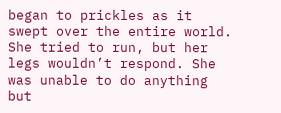began to prickles as it swept over the entire world. She tried to run, but her legs wouldn’t respond. She was unable to do anything but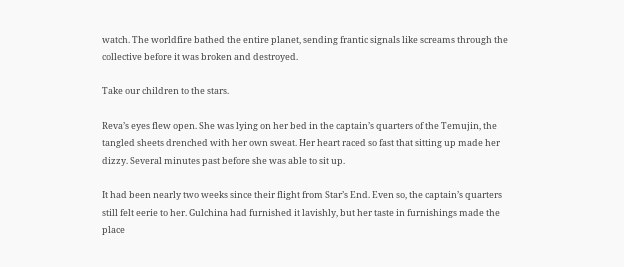watch. The worldfire bathed the entire planet, sending frantic signals like screams through the collective before it was broken and destroyed.

Take our children to the stars.

Reva’s eyes flew open. She was lying on her bed in the captain’s quarters of the Temujin, the tangled sheets drenched with her own sweat. Her heart raced so fast that sitting up made her dizzy. Several minutes past before she was able to sit up.

It had been nearly two weeks since their flight from Star’s End. Even so, the captain’s quarters still felt eerie to her. Gulchina had furnished it lavishly, but her taste in furnishings made the place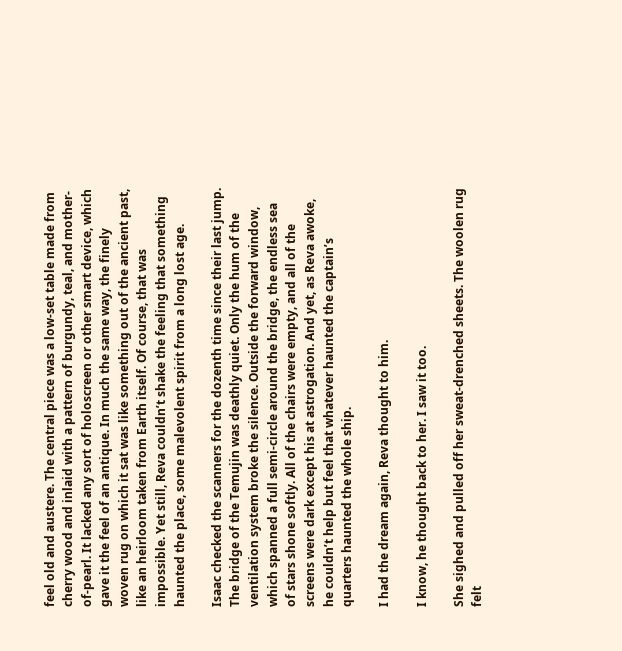feel old and austere. The central piece was a low-set table made from cherry wood and inlaid with a pattern of burgundy, teal, and mother-of-pearl. It lacked any sort of holoscreen or other smart device, which gave it the feel of an antique. In much the same way, the finely woven rug on which it sat was like something out of the ancient past, like an heirloom taken from Earth itself. Of course, that was impossible. Yet still, Reva couldn’t shake the feeling that something haunted the place, some malevolent spirit from a long lost age.

Isaac checked the scanners for the dozenth time since their last jump. The bridge of the Temujin was deathly quiet. Only the hum of the ventilation system broke the silence. Outside the forward window, which spanned a full semi-circle around the bridge, the endless sea of stars shone softly. All of the chairs were empty, and all of the screens were dark except his at astrogation. And yet, as Reva awoke, he couldn’t help but feel that whatever haunted the captain’s quarters haunted the whole ship.

I had the dream again, Reva thought to him.

I know, he thought back to her. I saw it too.

She sighed and pulled off her sweat-drenched sheets. The woolen rug felt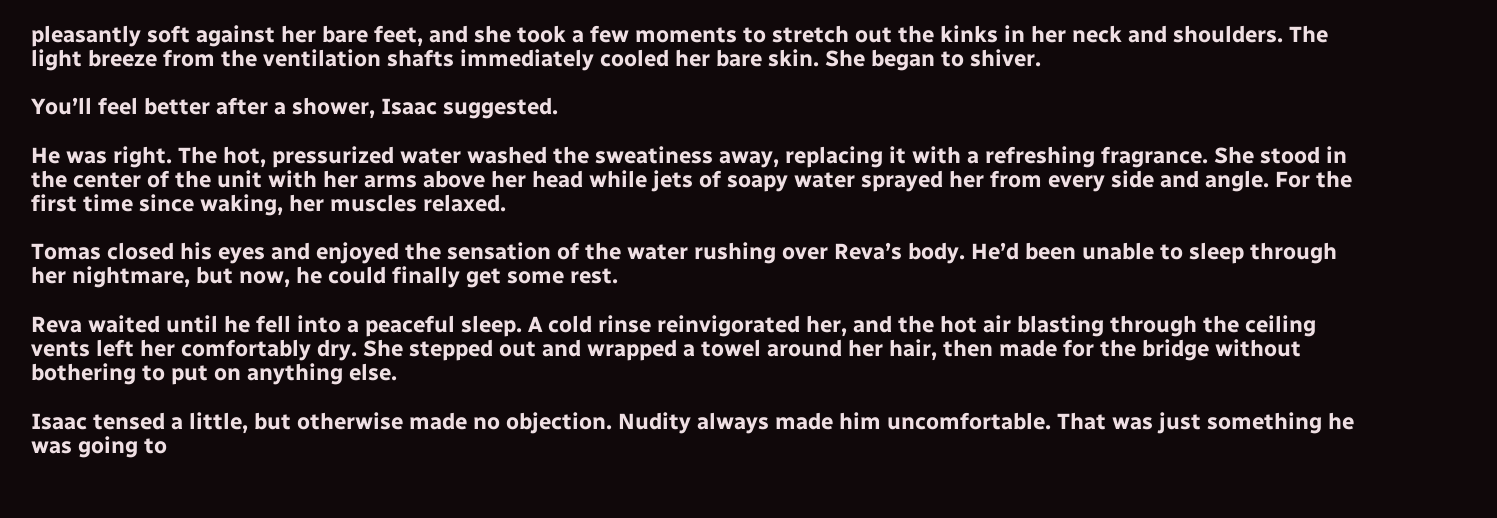pleasantly soft against her bare feet, and she took a few moments to stretch out the kinks in her neck and shoulders. The light breeze from the ventilation shafts immediately cooled her bare skin. She began to shiver.

You’ll feel better after a shower, Isaac suggested.

He was right. The hot, pressurized water washed the sweatiness away, replacing it with a refreshing fragrance. She stood in the center of the unit with her arms above her head while jets of soapy water sprayed her from every side and angle. For the first time since waking, her muscles relaxed.

Tomas closed his eyes and enjoyed the sensation of the water rushing over Reva’s body. He’d been unable to sleep through her nightmare, but now, he could finally get some rest.

Reva waited until he fell into a peaceful sleep. A cold rinse reinvigorated her, and the hot air blasting through the ceiling vents left her comfortably dry. She stepped out and wrapped a towel around her hair, then made for the bridge without bothering to put on anything else.

Isaac tensed a little, but otherwise made no objection. Nudity always made him uncomfortable. That was just something he was going to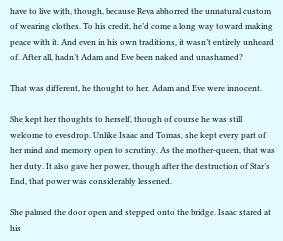have to live with, though, because Reva abhorred the unnatural custom of wearing clothes. To his credit, he’d come a long way toward making peace with it. And even in his own traditions, it wasn’t entirely unheard of. After all, hadn’t Adam and Eve been naked and unashamed?

That was different, he thought to her. Adam and Eve were innocent.

She kept her thoughts to herself, though of course he was still welcome to evesdrop. Unlike Isaac and Tomas, she kept every part of her mind and memory open to scrutiny. As the mother-queen, that was her duty. It also gave her power, though after the destruction of Star’s End, that power was considerably lessened.

She palmed the door open and stepped onto the bridge. Isaac stared at his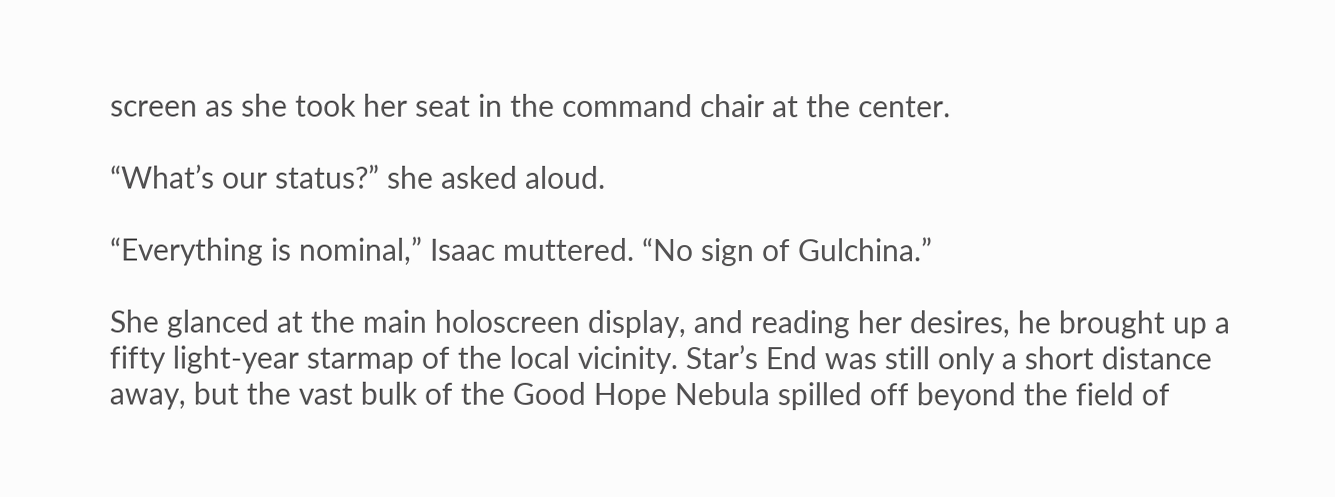screen as she took her seat in the command chair at the center.

“What’s our status?” she asked aloud.

“Everything is nominal,” Isaac muttered. “No sign of Gulchina.”

She glanced at the main holoscreen display, and reading her desires, he brought up a fifty light-year starmap of the local vicinity. Star’s End was still only a short distance away, but the vast bulk of the Good Hope Nebula spilled off beyond the field of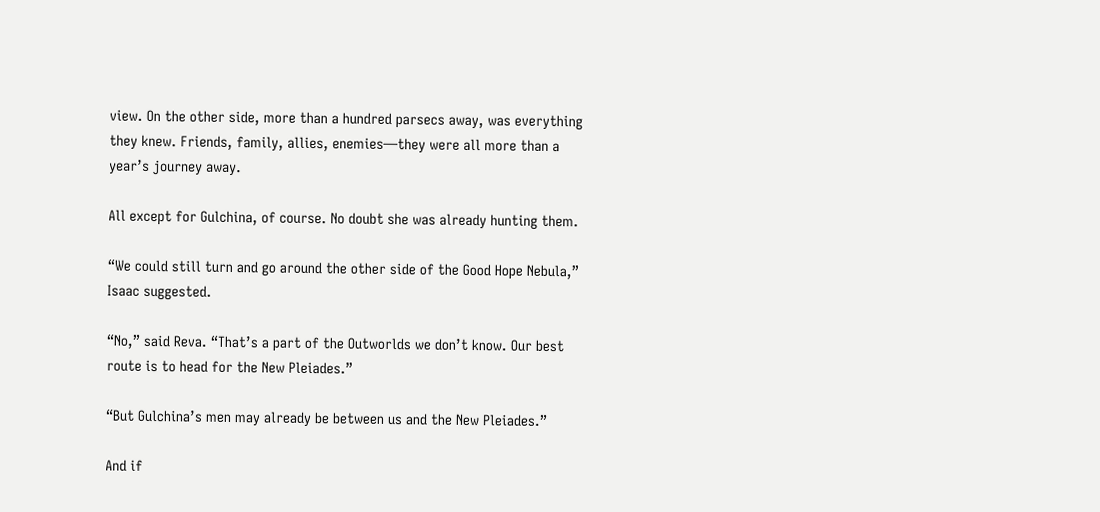view. On the other side, more than a hundred parsecs away, was everything they knew. Friends, family, allies, enemies—they were all more than a year’s journey away.

All except for Gulchina, of course. No doubt she was already hunting them.

“We could still turn and go around the other side of the Good Hope Nebula,” Isaac suggested.

“No,” said Reva. “That’s a part of the Outworlds we don’t know. Our best route is to head for the New Pleiades.”

“But Gulchina’s men may already be between us and the New Pleiades.”

And if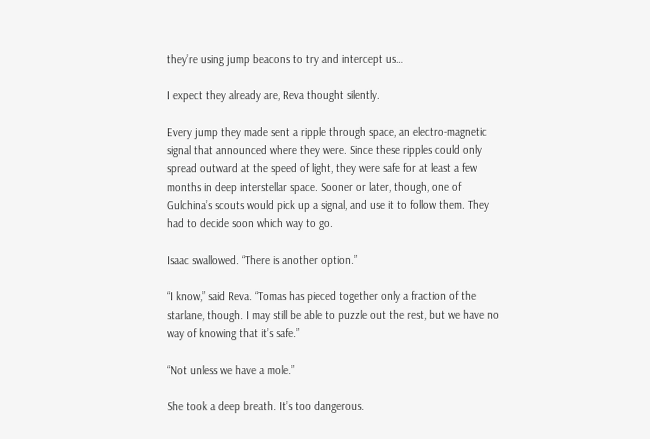they’re using jump beacons to try and intercept us…

I expect they already are, Reva thought silently.

Every jump they made sent a ripple through space, an electro-magnetic signal that announced where they were. Since these ripples could only spread outward at the speed of light, they were safe for at least a few months in deep interstellar space. Sooner or later, though, one of Gulchina’s scouts would pick up a signal, and use it to follow them. They had to decide soon which way to go.

Isaac swallowed. “There is another option.”

“I know,” said Reva. “Tomas has pieced together only a fraction of the starlane, though. I may still be able to puzzle out the rest, but we have no way of knowing that it’s safe.”

“Not unless we have a mole.”

She took a deep breath. It’s too dangerous.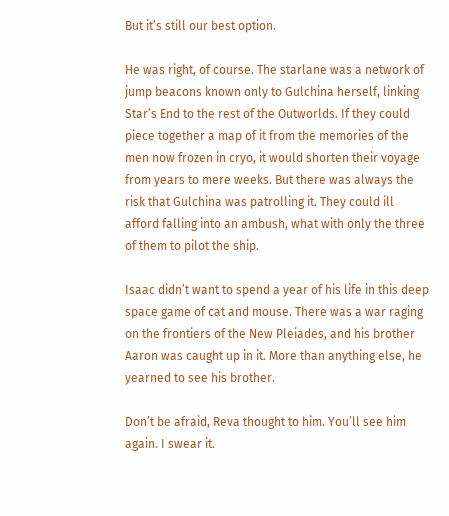But it’s still our best option.

He was right, of course. The starlane was a network of jump beacons known only to Gulchina herself, linking Star’s End to the rest of the Outworlds. If they could piece together a map of it from the memories of the men now frozen in cryo, it would shorten their voyage from years to mere weeks. But there was always the risk that Gulchina was patrolling it. They could ill afford falling into an ambush, what with only the three of them to pilot the ship.

Isaac didn’t want to spend a year of his life in this deep space game of cat and mouse. There was a war raging on the frontiers of the New Pleiades, and his brother Aaron was caught up in it. More than anything else, he yearned to see his brother.

Don’t be afraid, Reva thought to him. You’ll see him again. I swear it.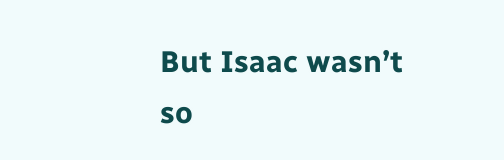But Isaac wasn’t so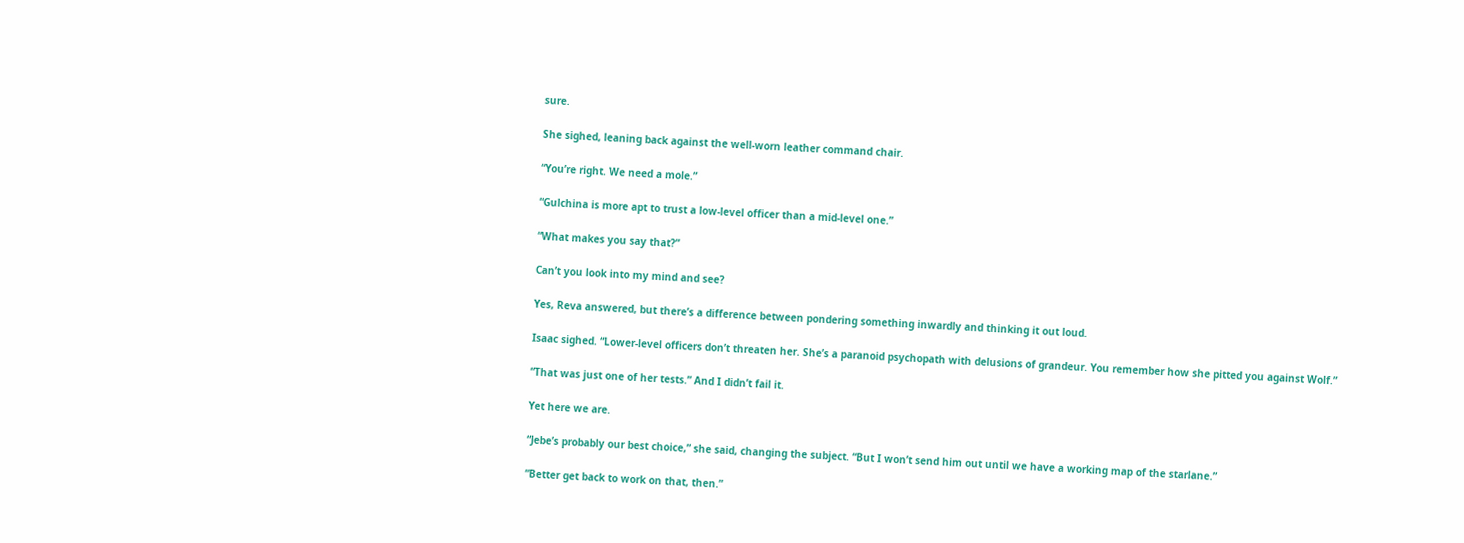sure.

She sighed, leaning back against the well-worn leather command chair.

“You’re right. We need a mole.”

“Gulchina is more apt to trust a low-level officer than a mid-level one.”

“What makes you say that?”

Can’t you look into my mind and see?

Yes, Reva answered, but there’s a difference between pondering something inwardly and thinking it out loud.

Isaac sighed. “Lower-level officers don’t threaten her. She’s a paranoid psychopath with delusions of grandeur. You remember how she pitted you against Wolf.”

“That was just one of her tests.” And I didn’t fail it.

Yet here we are.

“Jebe’s probably our best choice,” she said, changing the subject. “But I won’t send him out until we have a working map of the starlane.”

“Better get back to work on that, then.”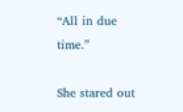“All in due time.”

She stared out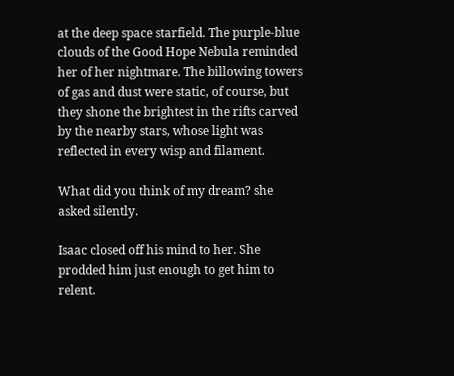at the deep space starfield. The purple-blue clouds of the Good Hope Nebula reminded her of her nightmare. The billowing towers of gas and dust were static, of course, but they shone the brightest in the rifts carved by the nearby stars, whose light was reflected in every wisp and filament.

What did you think of my dream? she asked silently.

Isaac closed off his mind to her. She prodded him just enough to get him to relent.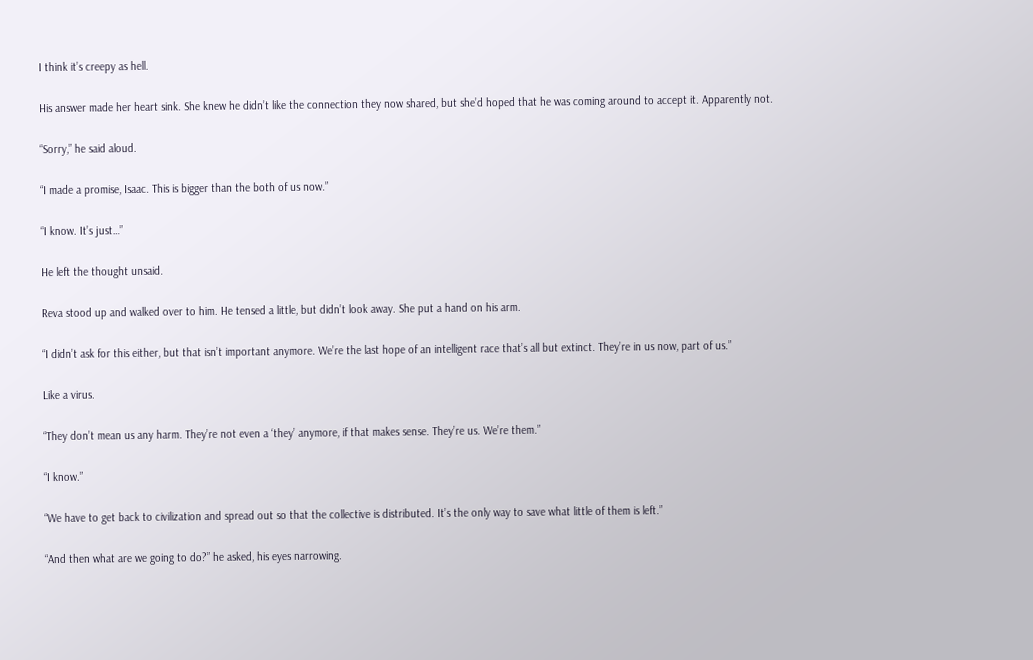I think it’s creepy as hell.

His answer made her heart sink. She knew he didn’t like the connection they now shared, but she’d hoped that he was coming around to accept it. Apparently not.

“Sorry,” he said aloud.

“I made a promise, Isaac. This is bigger than the both of us now.”

“I know. It’s just…”

He left the thought unsaid.

Reva stood up and walked over to him. He tensed a little, but didn’t look away. She put a hand on his arm.

“I didn’t ask for this either, but that isn’t important anymore. We’re the last hope of an intelligent race that’s all but extinct. They’re in us now, part of us.”

Like a virus.

“They don’t mean us any harm. They’re not even a ‘they’ anymore, if that makes sense. They’re us. We’re them.”

“I know.”

“We have to get back to civilization and spread out so that the collective is distributed. It’s the only way to save what little of them is left.”

“And then what are we going to do?” he asked, his eyes narrowing.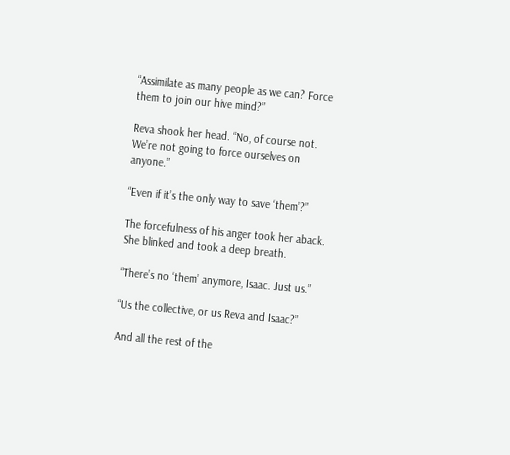“Assimilate as many people as we can? Force them to join our hive mind?”

Reva shook her head. “No, of course not. We’re not going to force ourselves on anyone.”

“Even if it’s the only way to save ‘them’?”

The forcefulness of his anger took her aback. She blinked and took a deep breath.

“There’s no ‘them’ anymore, Isaac. Just us.”

“Us the collective, or us Reva and Isaac?”

And all the rest of the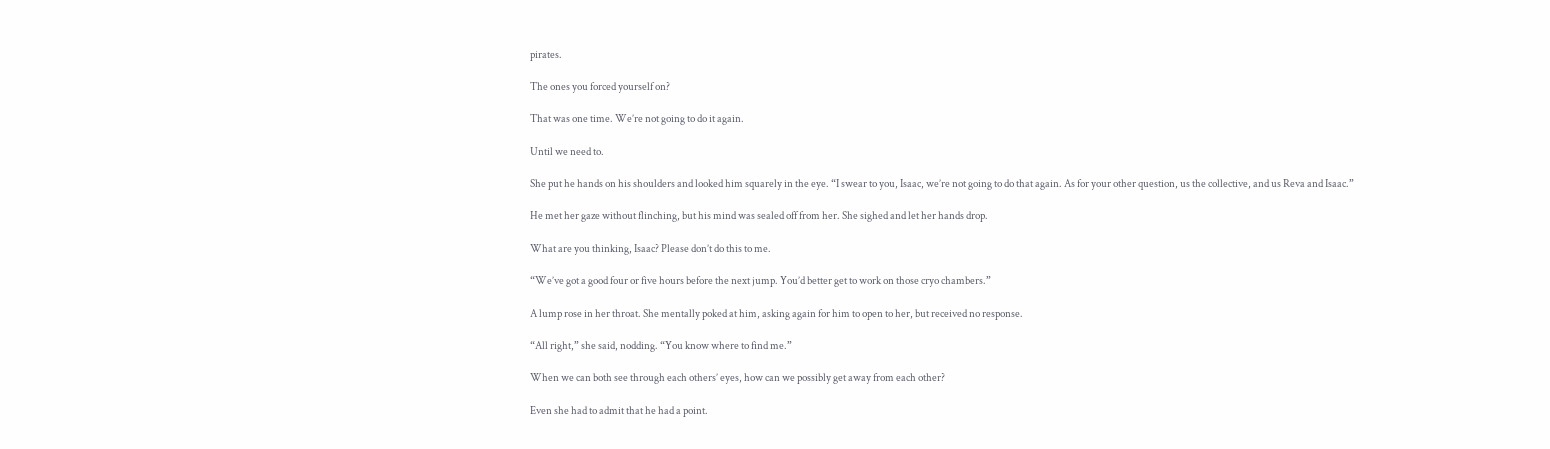pirates.

The ones you forced yourself on?

That was one time. We’re not going to do it again.

Until we need to.

She put he hands on his shoulders and looked him squarely in the eye. “I swear to you, Isaac, we’re not going to do that again. As for your other question, us the collective, and us Reva and Isaac.”

He met her gaze without flinching, but his mind was sealed off from her. She sighed and let her hands drop.

What are you thinking, Isaac? Please don’t do this to me.

“We’ve got a good four or five hours before the next jump. You’d better get to work on those cryo chambers.”

A lump rose in her throat. She mentally poked at him, asking again for him to open to her, but received no response.

“All right,” she said, nodding. “You know where to find me.”

When we can both see through each others’ eyes, how can we possibly get away from each other?

Even she had to admit that he had a point.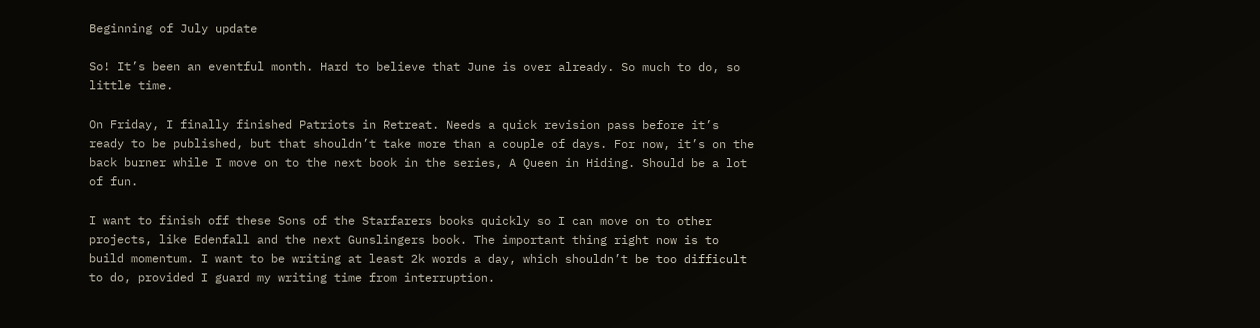Beginning of July update

So! It’s been an eventful month. Hard to believe that June is over already. So much to do, so little time.

On Friday, I finally finished Patriots in Retreat. Needs a quick revision pass before it’s ready to be published, but that shouldn’t take more than a couple of days. For now, it’s on the back burner while I move on to the next book in the series, A Queen in Hiding. Should be a lot of fun.

I want to finish off these Sons of the Starfarers books quickly so I can move on to other projects, like Edenfall and the next Gunslingers book. The important thing right now is to build momentum. I want to be writing at least 2k words a day, which shouldn’t be too difficult to do, provided I guard my writing time from interruption.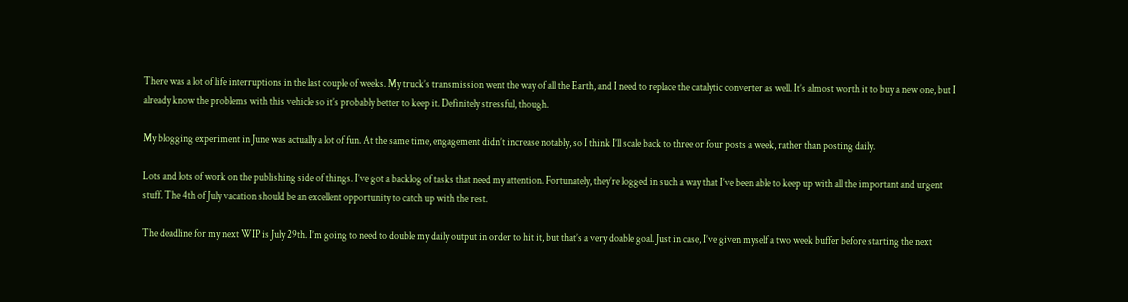There was a lot of life interruptions in the last couple of weeks. My truck’s transmission went the way of all the Earth, and I need to replace the catalytic converter as well. It’s almost worth it to buy a new one, but I already know the problems with this vehicle so it’s probably better to keep it. Definitely stressful, though.

My blogging experiment in June was actually a lot of fun. At the same time, engagement didn’t increase notably, so I think I’ll scale back to three or four posts a week, rather than posting daily.

Lots and lots of work on the publishing side of things. I’ve got a backlog of tasks that need my attention. Fortunately, they’re logged in such a way that I’ve been able to keep up with all the important and urgent stuff. The 4th of July vacation should be an excellent opportunity to catch up with the rest.

The deadline for my next WIP is July 29th. I’m going to need to double my daily output in order to hit it, but that’s a very doable goal. Just in case, I’ve given myself a two week buffer before starting the next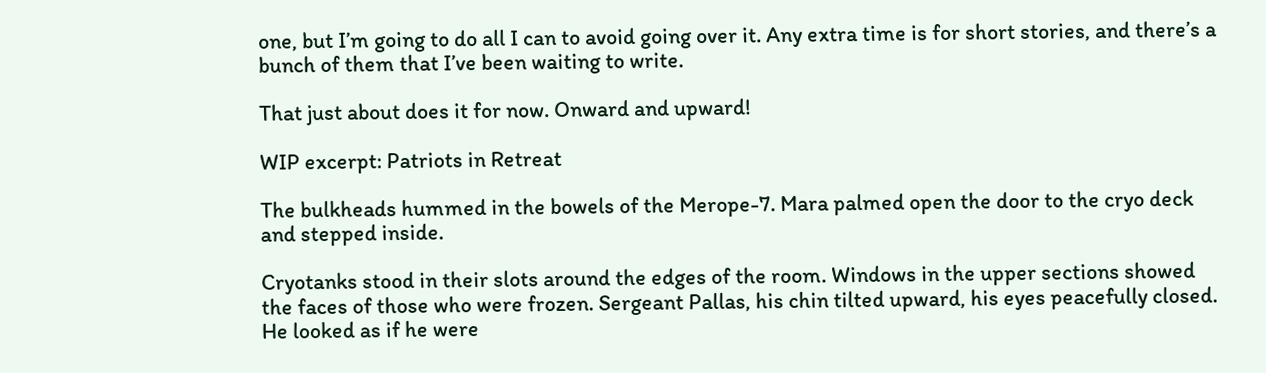one, but I’m going to do all I can to avoid going over it. Any extra time is for short stories, and there’s a bunch of them that I’ve been waiting to write.

That just about does it for now. Onward and upward!

WIP excerpt: Patriots in Retreat

The bulkheads hummed in the bowels of the Merope-7. Mara palmed open the door to the cryo deck and stepped inside.

Cryotanks stood in their slots around the edges of the room. Windows in the upper sections showed the faces of those who were frozen. Sergeant Pallas, his chin tilted upward, his eyes peacefully closed. He looked as if he were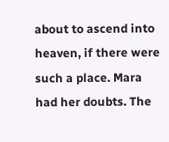about to ascend into heaven, if there were such a place. Mara had her doubts. The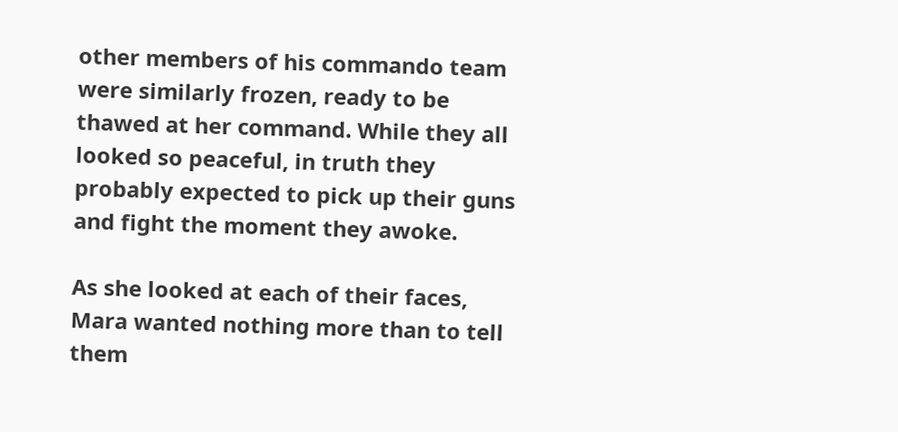other members of his commando team were similarly frozen, ready to be thawed at her command. While they all looked so peaceful, in truth they probably expected to pick up their guns and fight the moment they awoke.

As she looked at each of their faces, Mara wanted nothing more than to tell them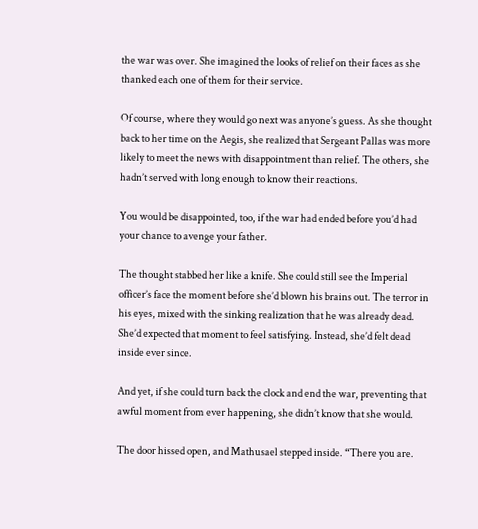the war was over. She imagined the looks of relief on their faces as she thanked each one of them for their service.

Of course, where they would go next was anyone’s guess. As she thought back to her time on the Aegis, she realized that Sergeant Pallas was more likely to meet the news with disappointment than relief. The others, she hadn’t served with long enough to know their reactions.

You would be disappointed, too, if the war had ended before you’d had your chance to avenge your father.

The thought stabbed her like a knife. She could still see the Imperial officer’s face the moment before she’d blown his brains out. The terror in his eyes, mixed with the sinking realization that he was already dead. She’d expected that moment to feel satisfying. Instead, she’d felt dead inside ever since.

And yet, if she could turn back the clock and end the war, preventing that awful moment from ever happening, she didn’t know that she would.

The door hissed open, and Mathusael stepped inside. “There you are.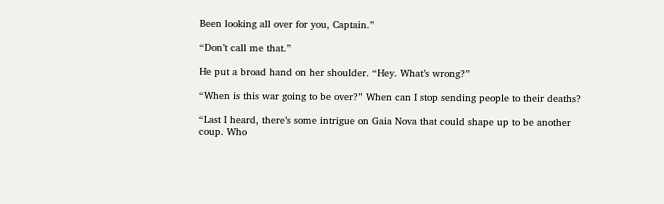Been looking all over for you, Captain.”

“Don’t call me that.”

He put a broad hand on her shoulder. “Hey. What’s wrong?”

“When is this war going to be over?” When can I stop sending people to their deaths?

“Last I heard, there’s some intrigue on Gaia Nova that could shape up to be another coup. Who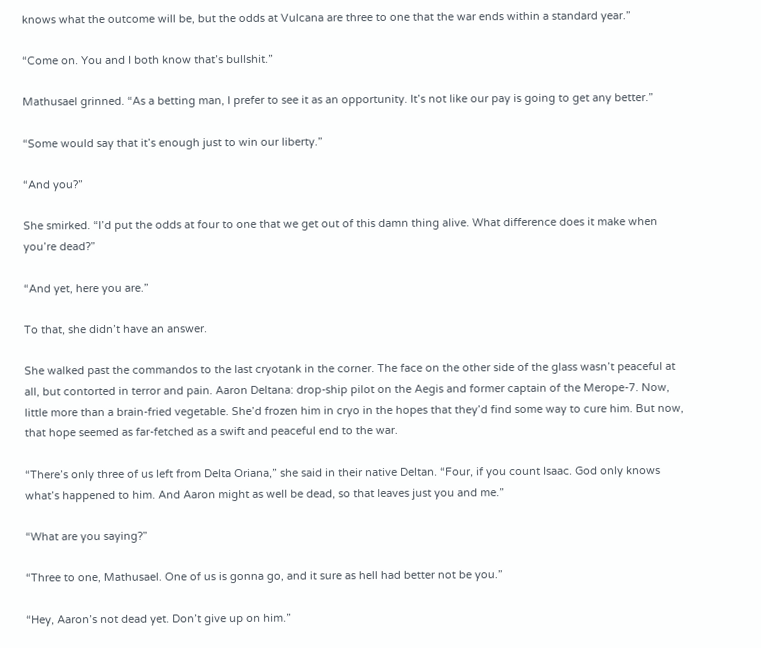knows what the outcome will be, but the odds at Vulcana are three to one that the war ends within a standard year.”

“Come on. You and I both know that’s bullshit.”

Mathusael grinned. “As a betting man, I prefer to see it as an opportunity. It’s not like our pay is going to get any better.”

“Some would say that it’s enough just to win our liberty.”

“And you?”

She smirked. “I’d put the odds at four to one that we get out of this damn thing alive. What difference does it make when you’re dead?”

“And yet, here you are.”

To that, she didn’t have an answer.

She walked past the commandos to the last cryotank in the corner. The face on the other side of the glass wasn’t peaceful at all, but contorted in terror and pain. Aaron Deltana: drop-ship pilot on the Aegis and former captain of the Merope-7. Now, little more than a brain-fried vegetable. She’d frozen him in cryo in the hopes that they’d find some way to cure him. But now, that hope seemed as far-fetched as a swift and peaceful end to the war.

“There’s only three of us left from Delta Oriana,” she said in their native Deltan. “Four, if you count Isaac. God only knows what’s happened to him. And Aaron might as well be dead, so that leaves just you and me.”

“What are you saying?”

“Three to one, Mathusael. One of us is gonna go, and it sure as hell had better not be you.”

“Hey, Aaron’s not dead yet. Don’t give up on him.”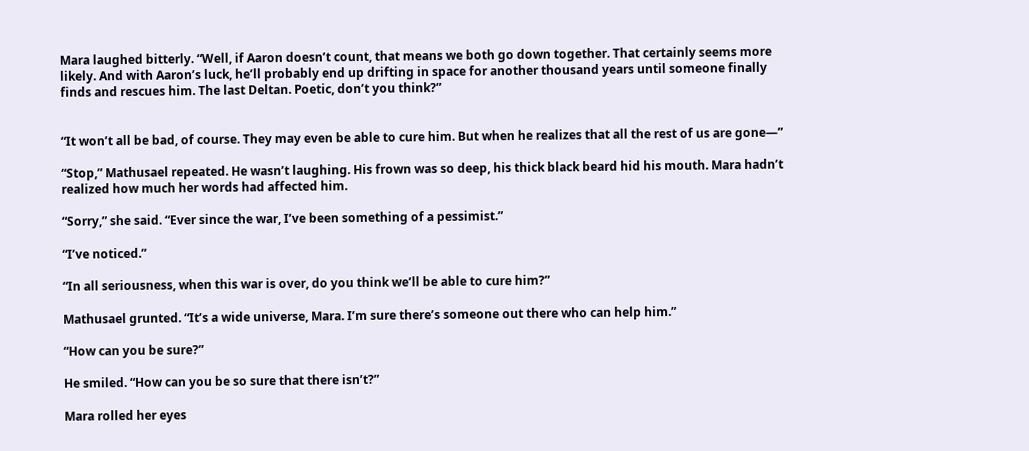Mara laughed bitterly. “Well, if Aaron doesn’t count, that means we both go down together. That certainly seems more likely. And with Aaron’s luck, he’ll probably end up drifting in space for another thousand years until someone finally finds and rescues him. The last Deltan. Poetic, don’t you think?”


“It won’t all be bad, of course. They may even be able to cure him. But when he realizes that all the rest of us are gone—”

“Stop,” Mathusael repeated. He wasn’t laughing. His frown was so deep, his thick black beard hid his mouth. Mara hadn’t realized how much her words had affected him.

“Sorry,” she said. “Ever since the war, I’ve been something of a pessimist.”

“I’ve noticed.”

“In all seriousness, when this war is over, do you think we’ll be able to cure him?”

Mathusael grunted. “It’s a wide universe, Mara. I’m sure there’s someone out there who can help him.”

“How can you be sure?”

He smiled. “How can you be so sure that there isn’t?”

Mara rolled her eyes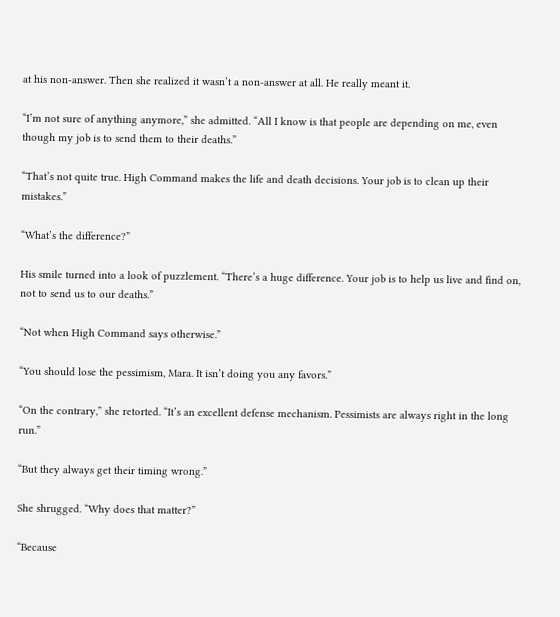at his non-answer. Then she realized it wasn’t a non-answer at all. He really meant it.

“I’m not sure of anything anymore,” she admitted. “All I know is that people are depending on me, even though my job is to send them to their deaths.”

“That’s not quite true. High Command makes the life and death decisions. Your job is to clean up their mistakes.”

“What’s the difference?”

His smile turned into a look of puzzlement. “There’s a huge difference. Your job is to help us live and find on, not to send us to our deaths.”

“Not when High Command says otherwise.”

“You should lose the pessimism, Mara. It isn’t doing you any favors.”

“On the contrary,” she retorted. “It’s an excellent defense mechanism. Pessimists are always right in the long run.”

“But they always get their timing wrong.”

She shrugged. “Why does that matter?”

“Because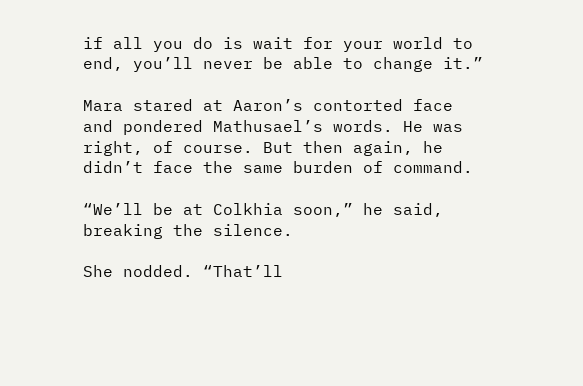if all you do is wait for your world to end, you’ll never be able to change it.”

Mara stared at Aaron’s contorted face and pondered Mathusael’s words. He was right, of course. But then again, he didn’t face the same burden of command.

“We’ll be at Colkhia soon,” he said, breaking the silence.

She nodded. “That’ll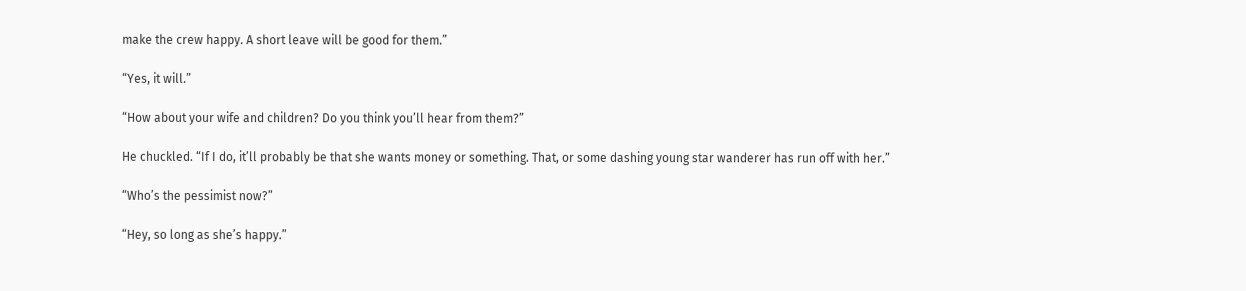make the crew happy. A short leave will be good for them.”

“Yes, it will.”

“How about your wife and children? Do you think you’ll hear from them?”

He chuckled. “If I do, it’ll probably be that she wants money or something. That, or some dashing young star wanderer has run off with her.”

“Who’s the pessimist now?”

“Hey, so long as she’s happy.”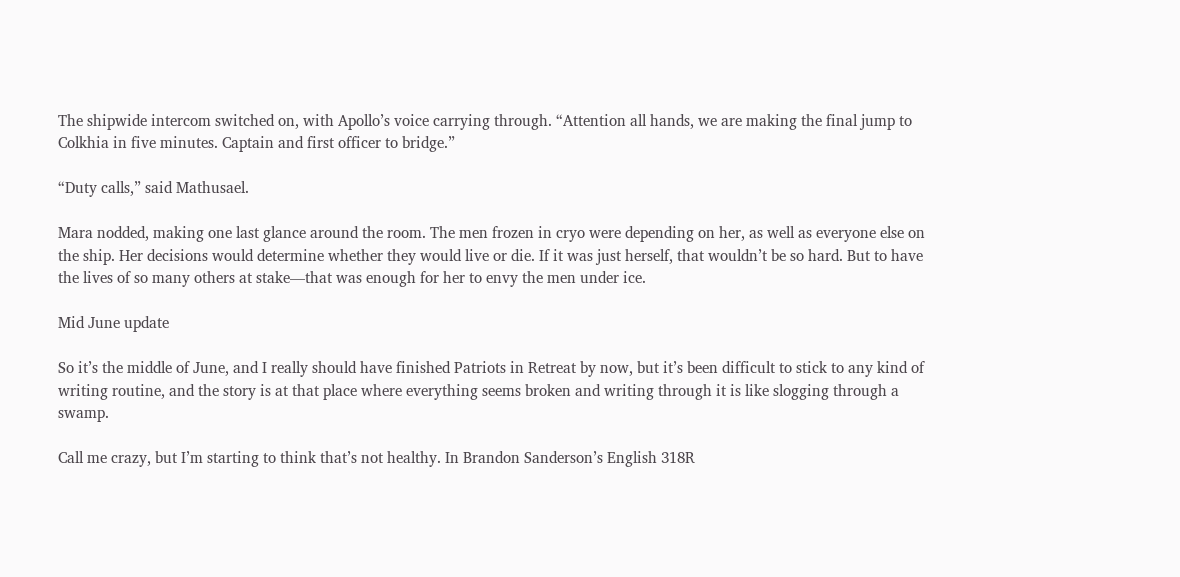The shipwide intercom switched on, with Apollo’s voice carrying through. “Attention all hands, we are making the final jump to Colkhia in five minutes. Captain and first officer to bridge.”

“Duty calls,” said Mathusael.

Mara nodded, making one last glance around the room. The men frozen in cryo were depending on her, as well as everyone else on the ship. Her decisions would determine whether they would live or die. If it was just herself, that wouldn’t be so hard. But to have the lives of so many others at stake—that was enough for her to envy the men under ice.

Mid June update

So it’s the middle of June, and I really should have finished Patriots in Retreat by now, but it’s been difficult to stick to any kind of writing routine, and the story is at that place where everything seems broken and writing through it is like slogging through a swamp.

Call me crazy, but I’m starting to think that’s not healthy. In Brandon Sanderson’s English 318R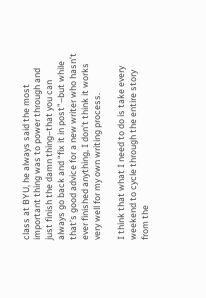class at BYU, he always said the most important thing was to power through and just finish the damn thing–that you can always go back and “fix it in post”–but while that’s good advice for a new writer who hasn’t ever finished anything, I don’t think it works very well for my own writing process.

I think that what I need to do is take every weekend to cycle through the entire story from the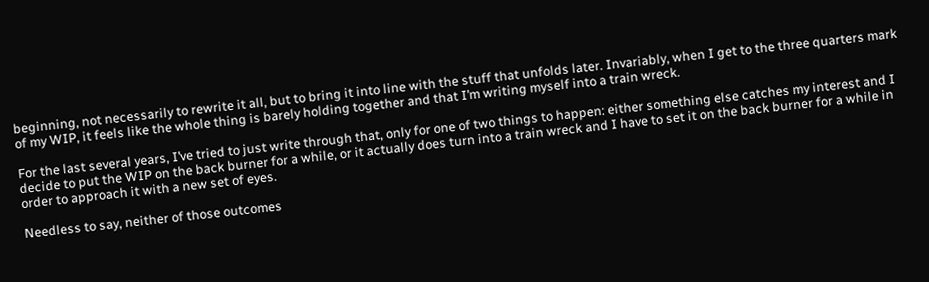beginning, not necessarily to rewrite it all, but to bring it into line with the stuff that unfolds later. Invariably, when I get to the three quarters mark of my WIP, it feels like the whole thing is barely holding together and that I’m writing myself into a train wreck.

For the last several years, I’ve tried to just write through that, only for one of two things to happen: either something else catches my interest and I decide to put the WIP on the back burner for a while, or it actually does turn into a train wreck and I have to set it on the back burner for a while in order to approach it with a new set of eyes.

Needless to say, neither of those outcomes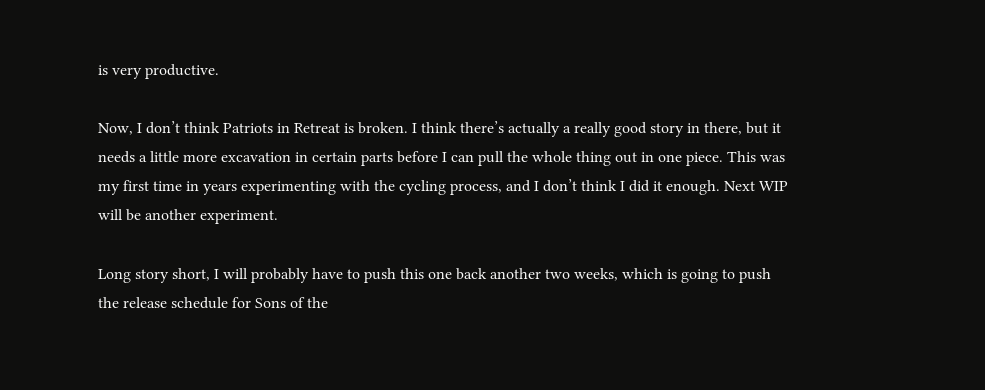is very productive.

Now, I don’t think Patriots in Retreat is broken. I think there’s actually a really good story in there, but it needs a little more excavation in certain parts before I can pull the whole thing out in one piece. This was my first time in years experimenting with the cycling process, and I don’t think I did it enough. Next WIP will be another experiment.

Long story short, I will probably have to push this one back another two weeks, which is going to push the release schedule for Sons of the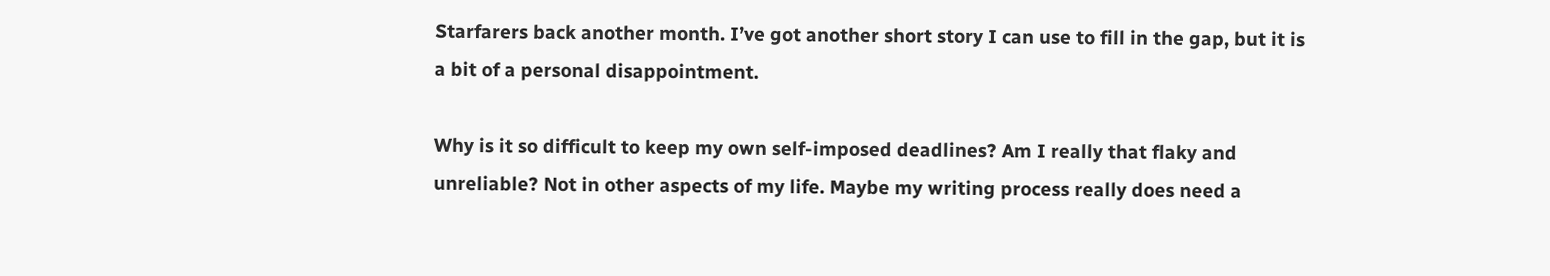Starfarers back another month. I’ve got another short story I can use to fill in the gap, but it is a bit of a personal disappointment.

Why is it so difficult to keep my own self-imposed deadlines? Am I really that flaky and unreliable? Not in other aspects of my life. Maybe my writing process really does need a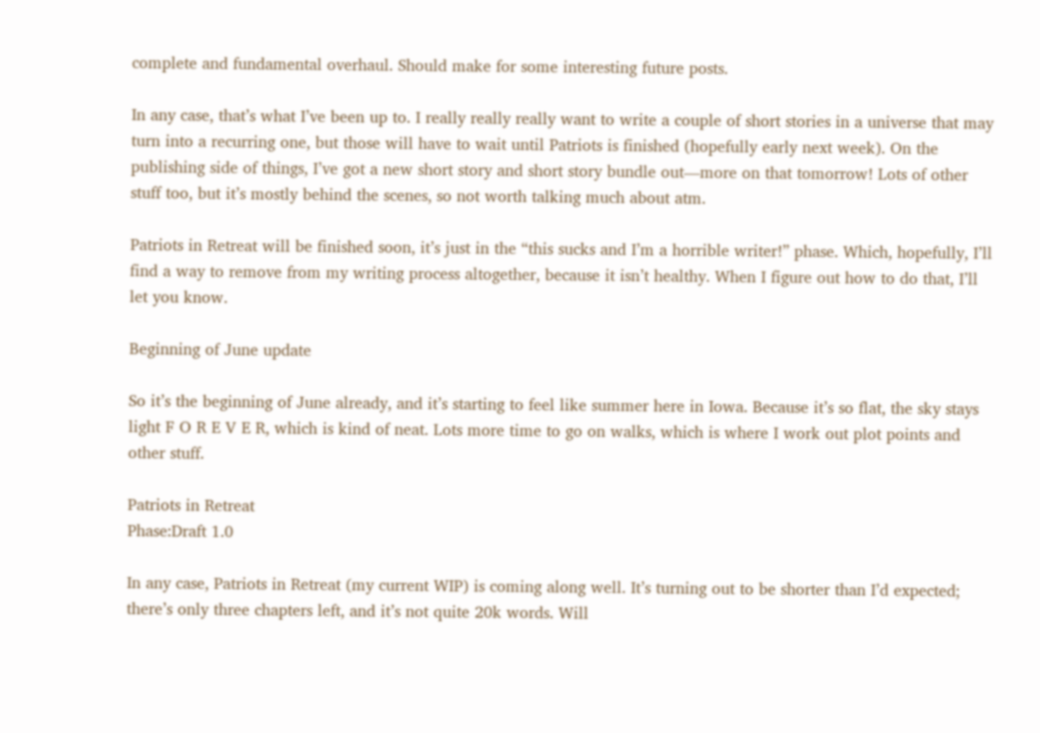complete and fundamental overhaul. Should make for some interesting future posts.

In any case, that’s what I’ve been up to. I really really really want to write a couple of short stories in a universe that may turn into a recurring one, but those will have to wait until Patriots is finished (hopefully early next week). On the publishing side of things, I’ve got a new short story and short story bundle out—more on that tomorrow! Lots of other stuff too, but it’s mostly behind the scenes, so not worth talking much about atm.

Patriots in Retreat will be finished soon, it’s just in the “this sucks and I’m a horrible writer!” phase. Which, hopefully, I’ll find a way to remove from my writing process altogether, because it isn’t healthy. When I figure out how to do that, I’ll let you know.

Beginning of June update

So it’s the beginning of June already, and it’s starting to feel like summer here in Iowa. Because it’s so flat, the sky stays light F O R E V E R, which is kind of neat. Lots more time to go on walks, which is where I work out plot points and other stuff.

Patriots in Retreat
Phase:Draft 1.0

In any case, Patriots in Retreat (my current WIP) is coming along well. It’s turning out to be shorter than I’d expected; there’s only three chapters left, and it’s not quite 20k words. Will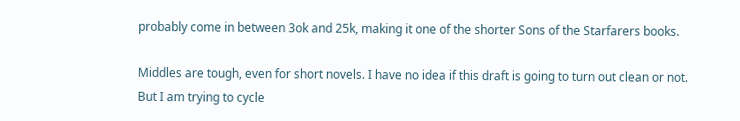probably come in between 3ok and 25k, making it one of the shorter Sons of the Starfarers books.

Middles are tough, even for short novels. I have no idea if this draft is going to turn out clean or not. But I am trying to cycle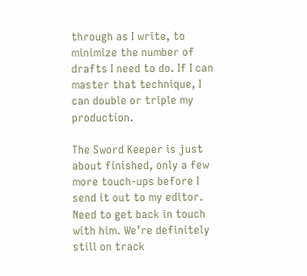through as I write, to minimize the number of drafts I need to do. If I can master that technique, I can double or triple my production.

The Sword Keeper is just about finished, only a few more touch-ups before I send it out to my editor. Need to get back in touch with him. We’re definitely still on track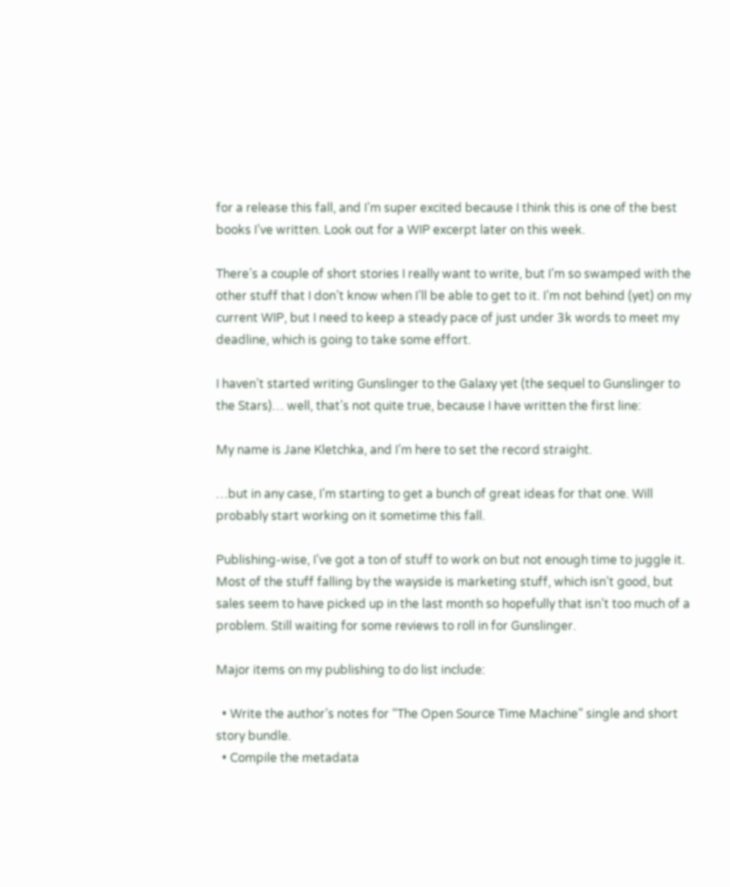for a release this fall, and I’m super excited because I think this is one of the best books I’ve written. Look out for a WIP excerpt later on this week.

There’s a couple of short stories I really want to write, but I’m so swamped with the other stuff that I don’t know when I’ll be able to get to it. I’m not behind (yet) on my current WIP, but I need to keep a steady pace of just under 3k words to meet my deadline, which is going to take some effort.

I haven’t started writing Gunslinger to the Galaxy yet (the sequel to Gunslinger to the Stars)… well, that’s not quite true, because I have written the first line:

My name is Jane Kletchka, and I’m here to set the record straight.

…but in any case, I’m starting to get a bunch of great ideas for that one. Will probably start working on it sometime this fall.

Publishing-wise, I’ve got a ton of stuff to work on but not enough time to juggle it. Most of the stuff falling by the wayside is marketing stuff, which isn’t good, but sales seem to have picked up in the last month so hopefully that isn’t too much of a problem. Still waiting for some reviews to roll in for Gunslinger.

Major items on my publishing to do list include:

  • Write the author’s notes for “The Open Source Time Machine” single and short story bundle.
  • Compile the metadata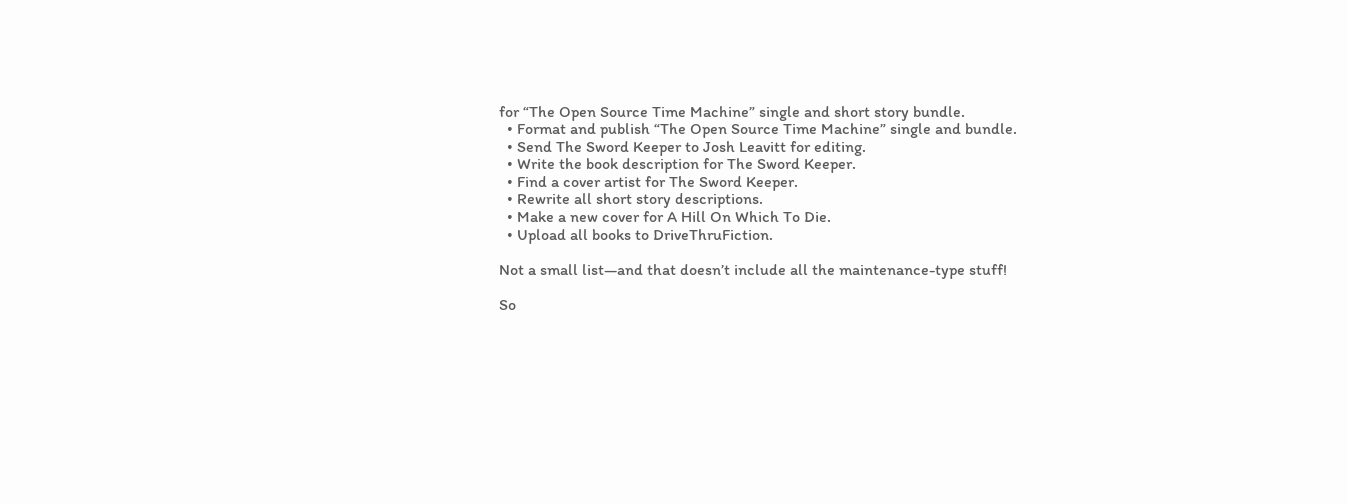for “The Open Source Time Machine” single and short story bundle.
  • Format and publish “The Open Source Time Machine” single and bundle.
  • Send The Sword Keeper to Josh Leavitt for editing.
  • Write the book description for The Sword Keeper.
  • Find a cover artist for The Sword Keeper.
  • Rewrite all short story descriptions.
  • Make a new cover for A Hill On Which To Die.
  • Upload all books to DriveThruFiction.

Not a small list—and that doesn’t include all the maintenance-type stuff!

So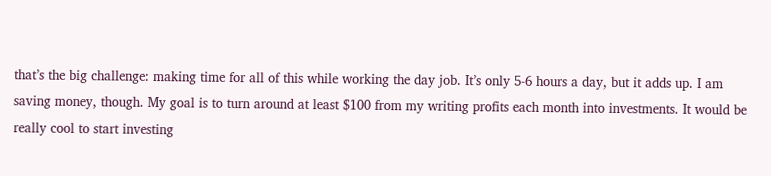that’s the big challenge: making time for all of this while working the day job. It’s only 5-6 hours a day, but it adds up. I am saving money, though. My goal is to turn around at least $100 from my writing profits each month into investments. It would be really cool to start investing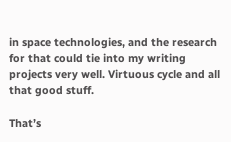in space technologies, and the research for that could tie into my writing projects very well. Virtuous cycle and all that good stuff.

That’s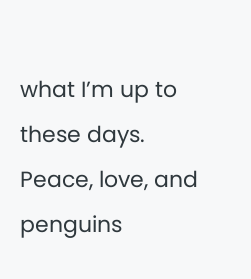what I’m up to these days. Peace, love, and penguins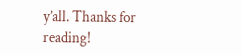y’all. Thanks for reading!